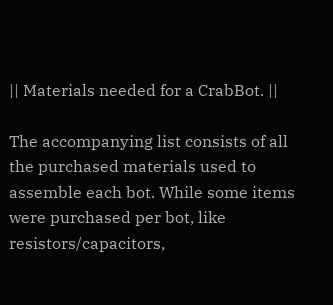|| Materials needed for a CrabBot. ||

The accompanying list consists of all the purchased materials used to assemble each bot. While some items were purchased per bot, like resistors/capacitors,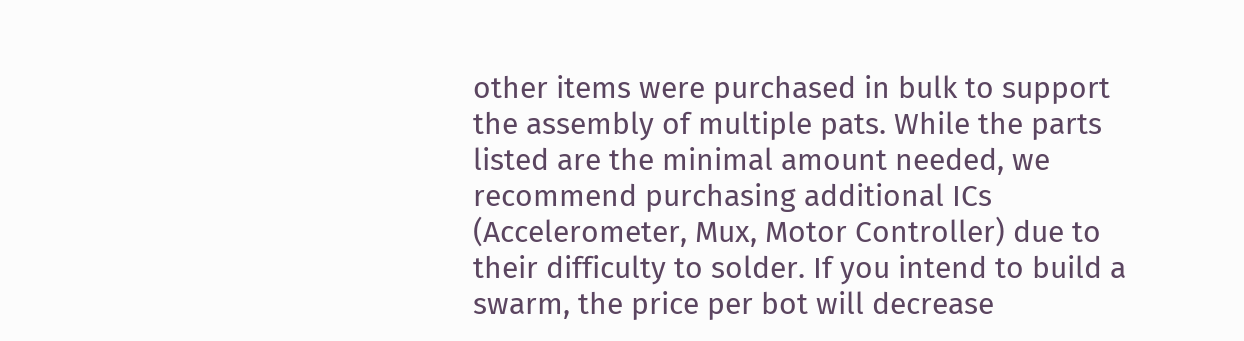other items were purchased in bulk to support the assembly of multiple pats. While the parts listed are the minimal amount needed, we recommend purchasing additional ICs (Accelerometer, Mux, Motor Controller) due to their difficulty to solder. If you intend to build a swarm, the price per bot will decrease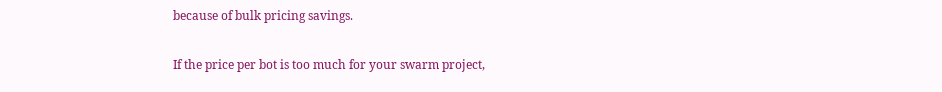because of bulk pricing savings.

If the price per bot is too much for your swarm project,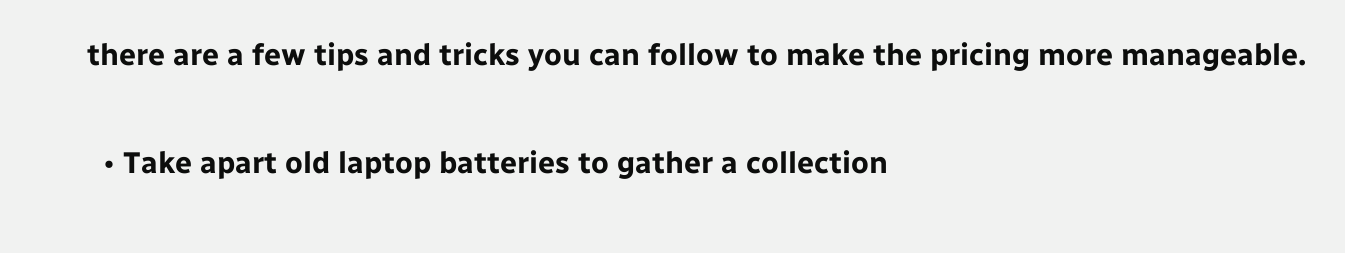there are a few tips and tricks you can follow to make the pricing more manageable.

  • Take apart old laptop batteries to gather a collection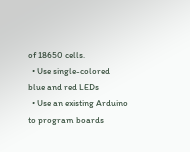of 18650 cells.
  • Use single-colored blue and red LEDs
  • Use an existing Arduino to program boards